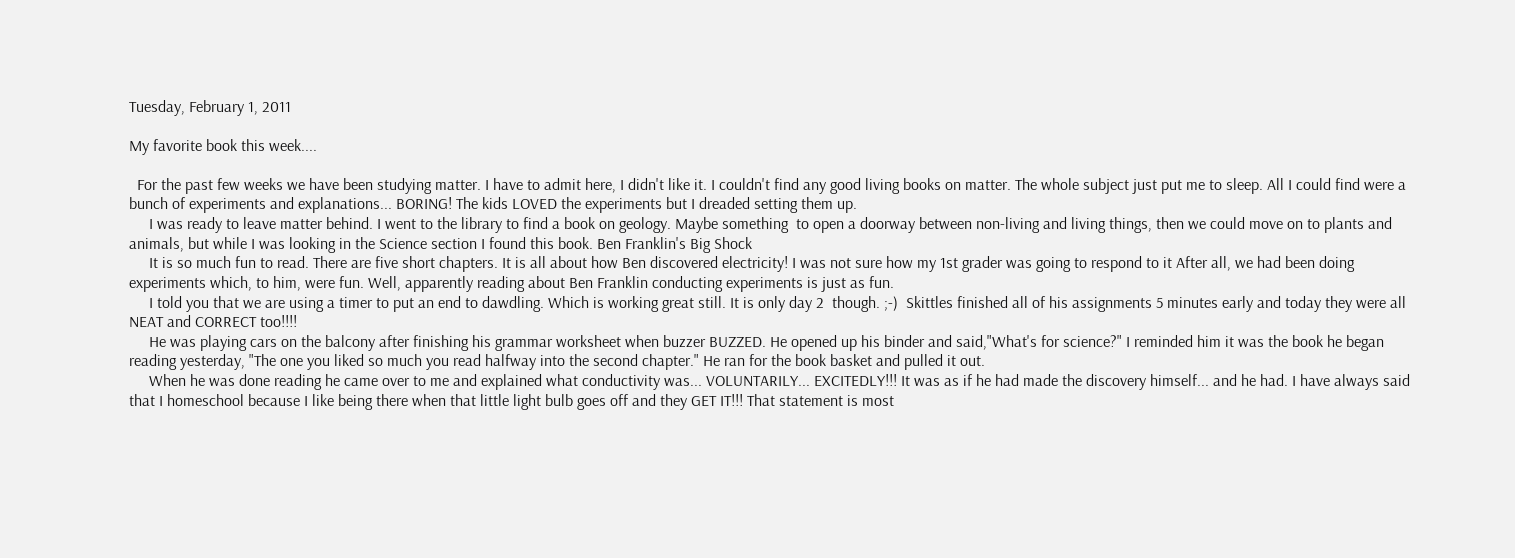Tuesday, February 1, 2011

My favorite book this week....

  For the past few weeks we have been studying matter. I have to admit here, I didn't like it. I couldn't find any good living books on matter. The whole subject just put me to sleep. All I could find were a bunch of experiments and explanations... BORING! The kids LOVED the experiments but I dreaded setting them up.
     I was ready to leave matter behind. I went to the library to find a book on geology. Maybe something  to open a doorway between non-living and living things, then we could move on to plants and animals, but while I was looking in the Science section I found this book. Ben Franklin's Big Shock
     It is so much fun to read. There are five short chapters. It is all about how Ben discovered electricity! I was not sure how my 1st grader was going to respond to it After all, we had been doing experiments which, to him, were fun. Well, apparently reading about Ben Franklin conducting experiments is just as fun.
     I told you that we are using a timer to put an end to dawdling. Which is working great still. It is only day 2  though. ;-)  Skittles finished all of his assignments 5 minutes early and today they were all NEAT and CORRECT too!!!!
     He was playing cars on the balcony after finishing his grammar worksheet when buzzer BUZZED. He opened up his binder and said,"What's for science?" I reminded him it was the book he began reading yesterday, "The one you liked so much you read halfway into the second chapter." He ran for the book basket and pulled it out.
     When he was done reading he came over to me and explained what conductivity was... VOLUNTARILY... EXCITEDLY!!! It was as if he had made the discovery himself... and he had. I have always said that I homeschool because I like being there when that little light bulb goes off and they GET IT!!! That statement is most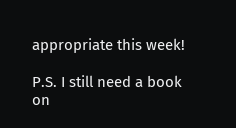appropriate this week!

P.S. I still need a book on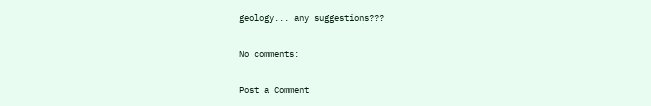geology... any suggestions???

No comments:

Post a Comment